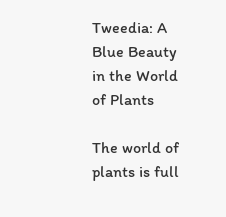Tweedia: A Blue Beauty in the World of Plants

The world of plants is full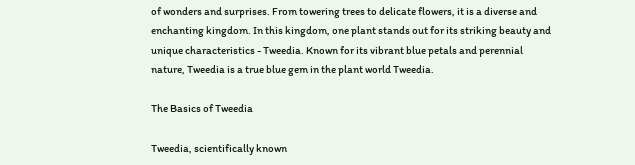of wonders and surprises. From towering trees to delicate flowers, it is a diverse and enchanting kingdom. In this kingdom, one plant stands out for its striking beauty and unique characteristics - Tweedia. Known for its vibrant blue petals and perennial nature, Tweedia is a true blue gem in the plant world Tweedia.

The Basics of Tweedia

Tweedia, scientifically known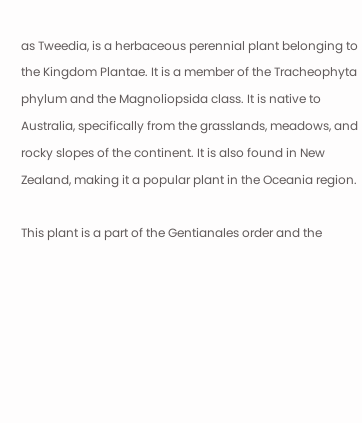as Tweedia, is a herbaceous perennial plant belonging to the Kingdom Plantae. It is a member of the Tracheophyta phylum and the Magnoliopsida class. It is native to Australia, specifically from the grasslands, meadows, and rocky slopes of the continent. It is also found in New Zealand, making it a popular plant in the Oceania region.

This plant is a part of the Gentianales order and the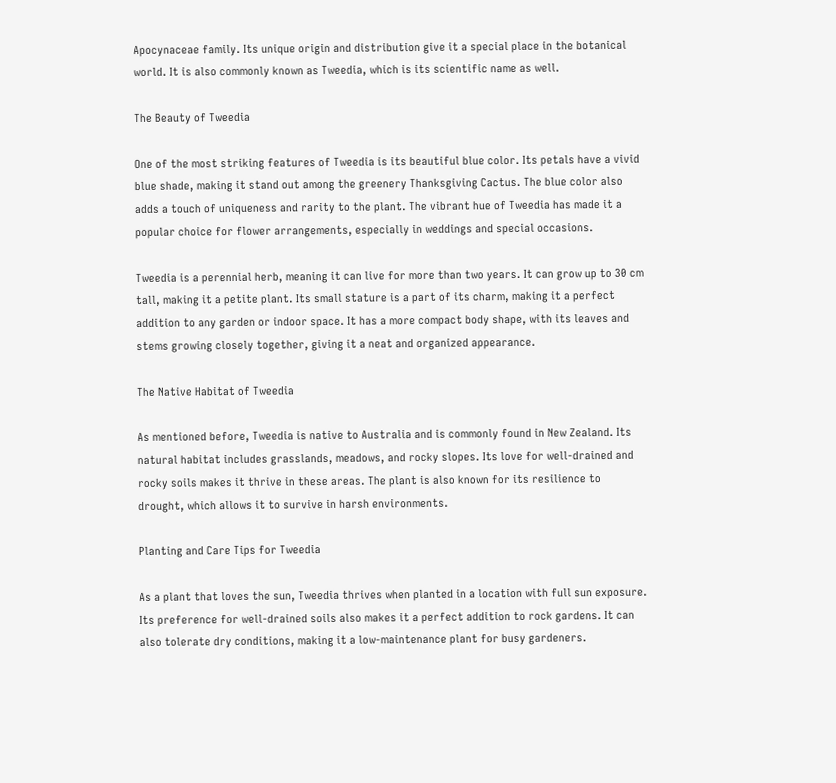Apocynaceae family. Its unique origin and distribution give it a special place in the botanical world. It is also commonly known as Tweedia, which is its scientific name as well.

The Beauty of Tweedia

One of the most striking features of Tweedia is its beautiful blue color. Its petals have a vivid blue shade, making it stand out among the greenery Thanksgiving Cactus. The blue color also adds a touch of uniqueness and rarity to the plant. The vibrant hue of Tweedia has made it a popular choice for flower arrangements, especially in weddings and special occasions.

Tweedia is a perennial herb, meaning it can live for more than two years. It can grow up to 30 cm tall, making it a petite plant. Its small stature is a part of its charm, making it a perfect addition to any garden or indoor space. It has a more compact body shape, with its leaves and stems growing closely together, giving it a neat and organized appearance.

The Native Habitat of Tweedia

As mentioned before, Tweedia is native to Australia and is commonly found in New Zealand. Its natural habitat includes grasslands, meadows, and rocky slopes. Its love for well-drained and rocky soils makes it thrive in these areas. The plant is also known for its resilience to drought, which allows it to survive in harsh environments.

Planting and Care Tips for Tweedia

As a plant that loves the sun, Tweedia thrives when planted in a location with full sun exposure. Its preference for well-drained soils also makes it a perfect addition to rock gardens. It can also tolerate dry conditions, making it a low-maintenance plant for busy gardeners.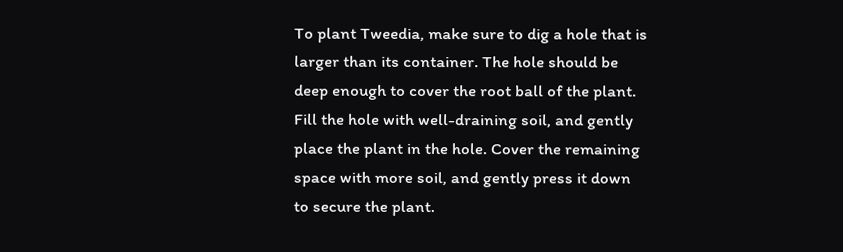To plant Tweedia, make sure to dig a hole that is larger than its container. The hole should be deep enough to cover the root ball of the plant. Fill the hole with well-draining soil, and gently place the plant in the hole. Cover the remaining space with more soil, and gently press it down to secure the plant.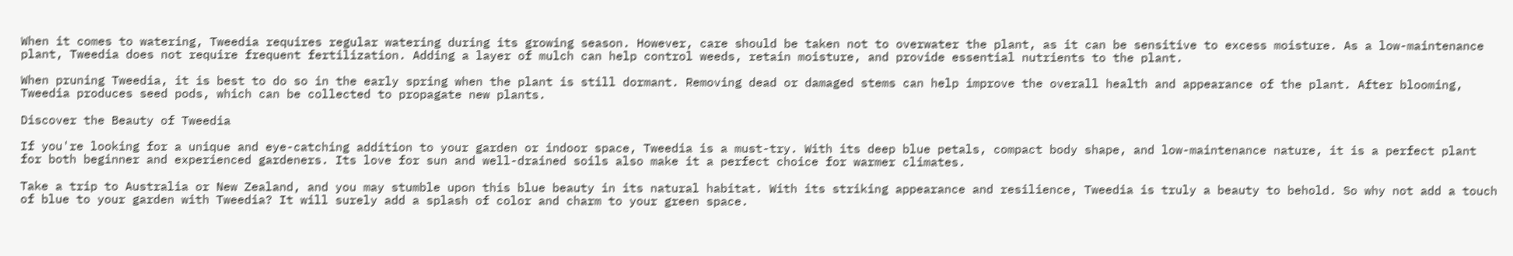When it comes to watering, Tweedia requires regular watering during its growing season. However, care should be taken not to overwater the plant, as it can be sensitive to excess moisture. As a low-maintenance plant, Tweedia does not require frequent fertilization. Adding a layer of mulch can help control weeds, retain moisture, and provide essential nutrients to the plant.

When pruning Tweedia, it is best to do so in the early spring when the plant is still dormant. Removing dead or damaged stems can help improve the overall health and appearance of the plant. After blooming, Tweedia produces seed pods, which can be collected to propagate new plants.

Discover the Beauty of Tweedia

If you're looking for a unique and eye-catching addition to your garden or indoor space, Tweedia is a must-try. With its deep blue petals, compact body shape, and low-maintenance nature, it is a perfect plant for both beginner and experienced gardeners. Its love for sun and well-drained soils also make it a perfect choice for warmer climates.

Take a trip to Australia or New Zealand, and you may stumble upon this blue beauty in its natural habitat. With its striking appearance and resilience, Tweedia is truly a beauty to behold. So why not add a touch of blue to your garden with Tweedia? It will surely add a splash of color and charm to your green space.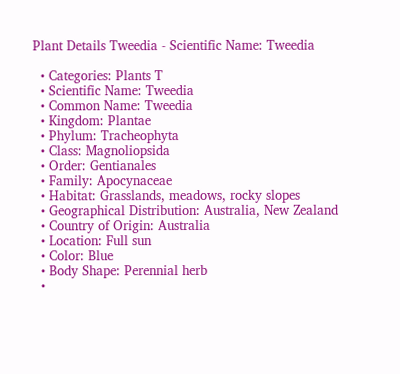Plant Details Tweedia - Scientific Name: Tweedia

  • Categories: Plants T
  • Scientific Name: Tweedia
  • Common Name: Tweedia
  • Kingdom: Plantae
  • Phylum: Tracheophyta
  • Class: Magnoliopsida
  • Order: Gentianales
  • Family: Apocynaceae
  • Habitat: Grasslands, meadows, rocky slopes
  • Geographical Distribution: Australia, New Zealand
  • Country of Origin: Australia
  • Location: Full sun
  • Color: Blue
  • Body Shape: Perennial herb
  •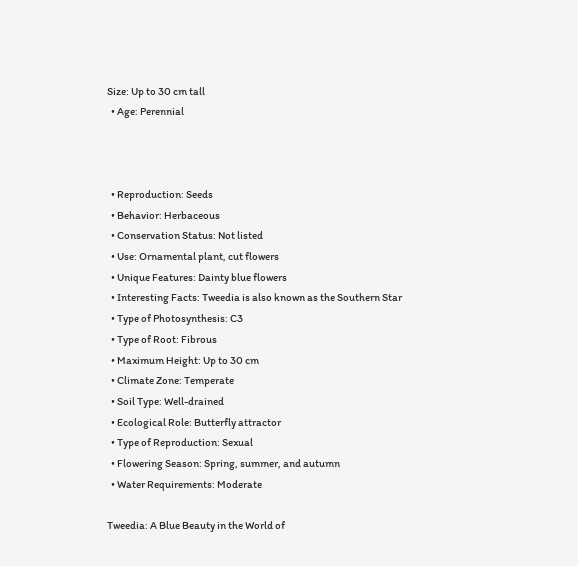Size: Up to 30 cm tall
  • Age: Perennial



  • Reproduction: Seeds
  • Behavior: Herbaceous
  • Conservation Status: Not listed
  • Use: Ornamental plant, cut flowers
  • Unique Features: Dainty blue flowers
  • Interesting Facts: Tweedia is also known as the Southern Star
  • Type of Photosynthesis: C3
  • Type of Root: Fibrous
  • Maximum Height: Up to 30 cm
  • Climate Zone: Temperate
  • Soil Type: Well-drained
  • Ecological Role: Butterfly attractor
  • Type of Reproduction: Sexual
  • Flowering Season: Spring, summer, and autumn
  • Water Requirements: Moderate

Tweedia: A Blue Beauty in the World of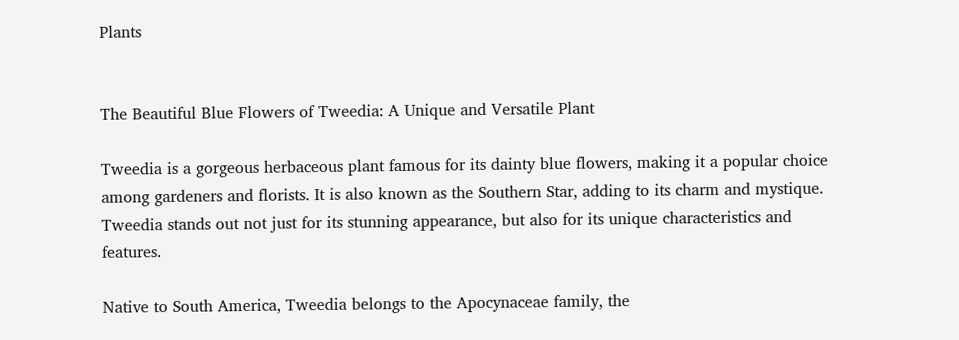Plants


The Beautiful Blue Flowers of Tweedia: A Unique and Versatile Plant

Tweedia is a gorgeous herbaceous plant famous for its dainty blue flowers, making it a popular choice among gardeners and florists. It is also known as the Southern Star, adding to its charm and mystique. Tweedia stands out not just for its stunning appearance, but also for its unique characteristics and features.

Native to South America, Tweedia belongs to the Apocynaceae family, the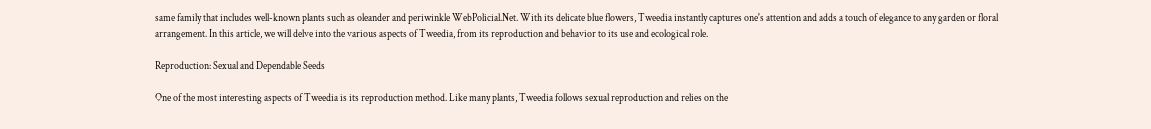same family that includes well-known plants such as oleander and periwinkle WebPolicial.Net. With its delicate blue flowers, Tweedia instantly captures one's attention and adds a touch of elegance to any garden or floral arrangement. In this article, we will delve into the various aspects of Tweedia, from its reproduction and behavior to its use and ecological role.

Reproduction: Sexual and Dependable Seeds

One of the most interesting aspects of Tweedia is its reproduction method. Like many plants, Tweedia follows sexual reproduction and relies on the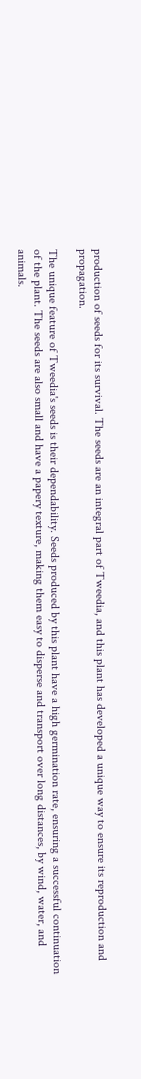production of seeds for its survival. The seeds are an integral part of Tweedia, and this plant has developed a unique way to ensure its reproduction and propagation.

The unique feature of Tweedia's seeds is their dependability. Seeds produced by this plant have a high germination rate, ensuring a successful continuation of the plant. The seeds are also small and have a papery texture, making them easy to disperse and transport over long distances, by wind, water, and animals.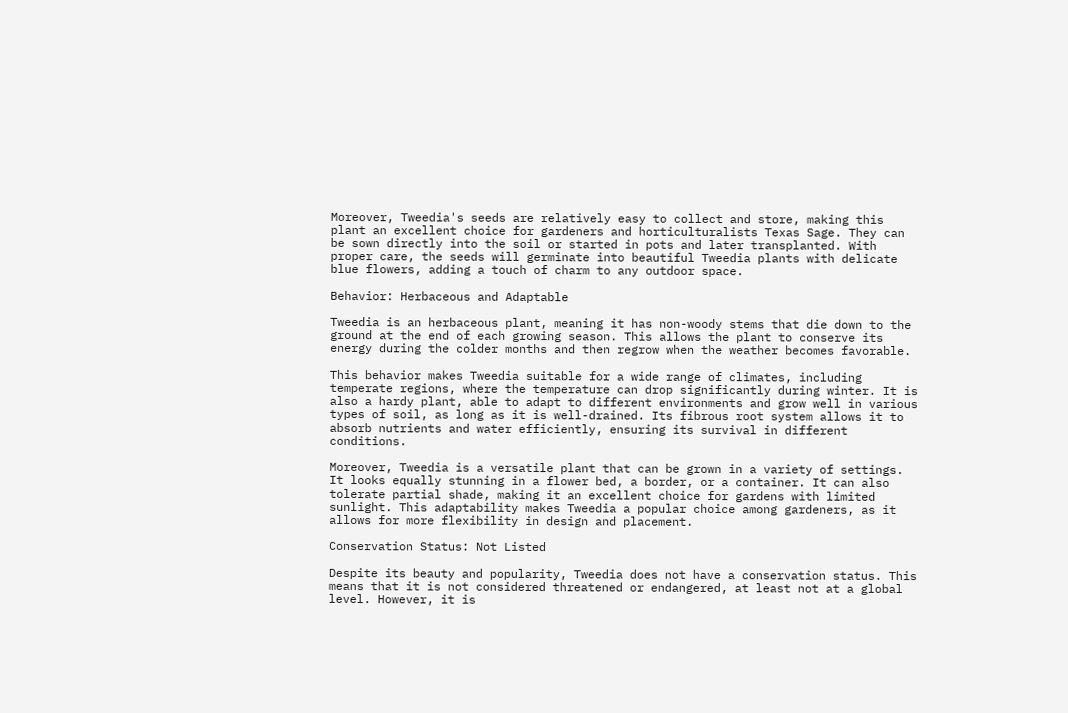Moreover, Tweedia's seeds are relatively easy to collect and store, making this plant an excellent choice for gardeners and horticulturalists Texas Sage. They can be sown directly into the soil or started in pots and later transplanted. With proper care, the seeds will germinate into beautiful Tweedia plants with delicate blue flowers, adding a touch of charm to any outdoor space.

Behavior: Herbaceous and Adaptable

Tweedia is an herbaceous plant, meaning it has non-woody stems that die down to the ground at the end of each growing season. This allows the plant to conserve its energy during the colder months and then regrow when the weather becomes favorable.

This behavior makes Tweedia suitable for a wide range of climates, including temperate regions, where the temperature can drop significantly during winter. It is also a hardy plant, able to adapt to different environments and grow well in various types of soil, as long as it is well-drained. Its fibrous root system allows it to absorb nutrients and water efficiently, ensuring its survival in different conditions.

Moreover, Tweedia is a versatile plant that can be grown in a variety of settings. It looks equally stunning in a flower bed, a border, or a container. It can also tolerate partial shade, making it an excellent choice for gardens with limited sunlight. This adaptability makes Tweedia a popular choice among gardeners, as it allows for more flexibility in design and placement.

Conservation Status: Not Listed

Despite its beauty and popularity, Tweedia does not have a conservation status. This means that it is not considered threatened or endangered, at least not at a global level. However, it is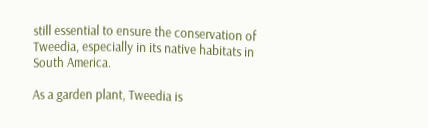still essential to ensure the conservation of Tweedia, especially in its native habitats in South America.

As a garden plant, Tweedia is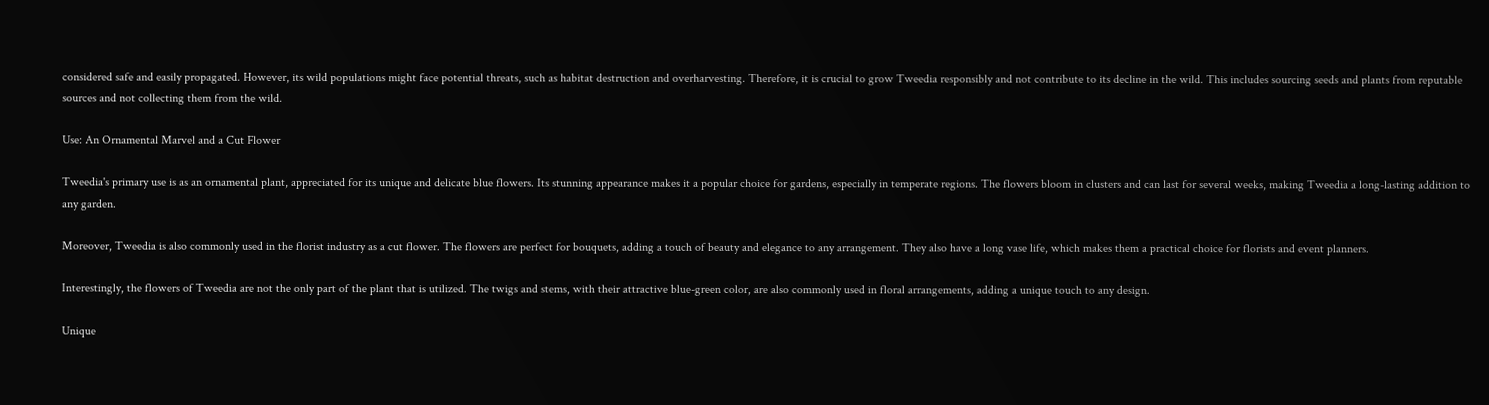considered safe and easily propagated. However, its wild populations might face potential threats, such as habitat destruction and overharvesting. Therefore, it is crucial to grow Tweedia responsibly and not contribute to its decline in the wild. This includes sourcing seeds and plants from reputable sources and not collecting them from the wild.

Use: An Ornamental Marvel and a Cut Flower

Tweedia's primary use is as an ornamental plant, appreciated for its unique and delicate blue flowers. Its stunning appearance makes it a popular choice for gardens, especially in temperate regions. The flowers bloom in clusters and can last for several weeks, making Tweedia a long-lasting addition to any garden.

Moreover, Tweedia is also commonly used in the florist industry as a cut flower. The flowers are perfect for bouquets, adding a touch of beauty and elegance to any arrangement. They also have a long vase life, which makes them a practical choice for florists and event planners.

Interestingly, the flowers of Tweedia are not the only part of the plant that is utilized. The twigs and stems, with their attractive blue-green color, are also commonly used in floral arrangements, adding a unique touch to any design.

Unique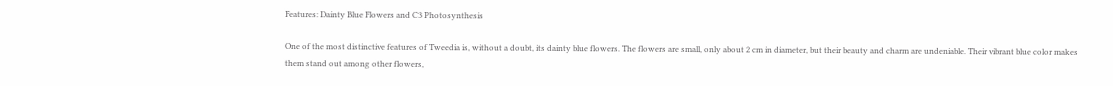Features: Dainty Blue Flowers and C3 Photosynthesis

One of the most distinctive features of Tweedia is, without a doubt, its dainty blue flowers. The flowers are small, only about 2 cm in diameter, but their beauty and charm are undeniable. Their vibrant blue color makes them stand out among other flowers,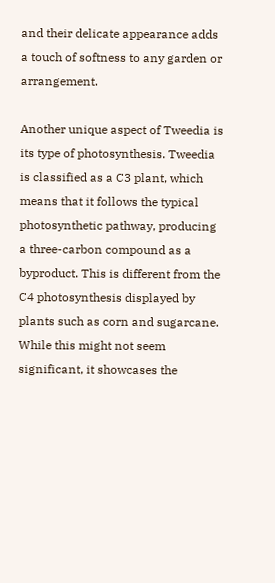and their delicate appearance adds a touch of softness to any garden or arrangement.

Another unique aspect of Tweedia is its type of photosynthesis. Tweedia is classified as a C3 plant, which means that it follows the typical photosynthetic pathway, producing a three-carbon compound as a byproduct. This is different from the C4 photosynthesis displayed by plants such as corn and sugarcane. While this might not seem significant, it showcases the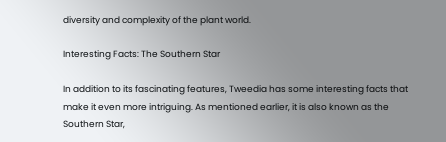diversity and complexity of the plant world.

Interesting Facts: The Southern Star

In addition to its fascinating features, Tweedia has some interesting facts that make it even more intriguing. As mentioned earlier, it is also known as the Southern Star,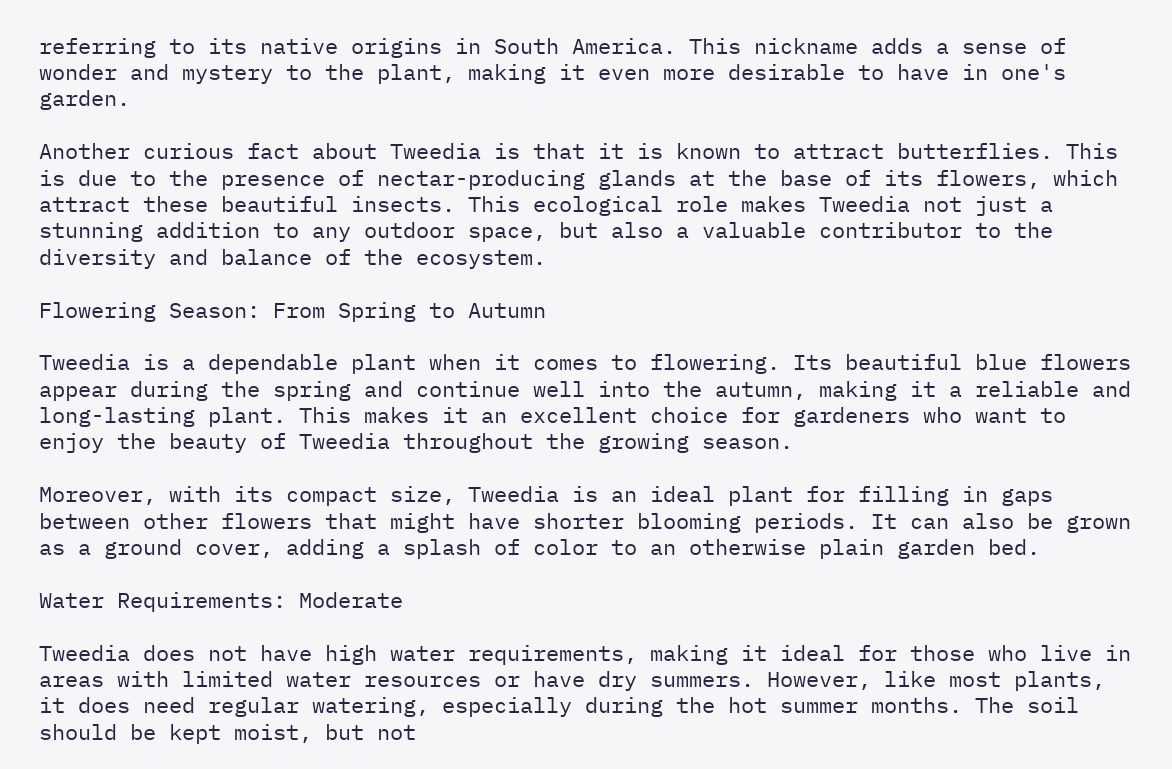referring to its native origins in South America. This nickname adds a sense of wonder and mystery to the plant, making it even more desirable to have in one's garden.

Another curious fact about Tweedia is that it is known to attract butterflies. This is due to the presence of nectar-producing glands at the base of its flowers, which attract these beautiful insects. This ecological role makes Tweedia not just a stunning addition to any outdoor space, but also a valuable contributor to the diversity and balance of the ecosystem.

Flowering Season: From Spring to Autumn

Tweedia is a dependable plant when it comes to flowering. Its beautiful blue flowers appear during the spring and continue well into the autumn, making it a reliable and long-lasting plant. This makes it an excellent choice for gardeners who want to enjoy the beauty of Tweedia throughout the growing season.

Moreover, with its compact size, Tweedia is an ideal plant for filling in gaps between other flowers that might have shorter blooming periods. It can also be grown as a ground cover, adding a splash of color to an otherwise plain garden bed.

Water Requirements: Moderate

Tweedia does not have high water requirements, making it ideal for those who live in areas with limited water resources or have dry summers. However, like most plants, it does need regular watering, especially during the hot summer months. The soil should be kept moist, but not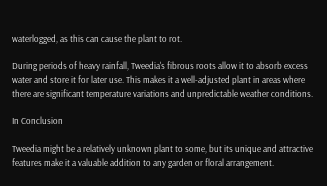waterlogged, as this can cause the plant to rot.

During periods of heavy rainfall, Tweedia's fibrous roots allow it to absorb excess water and store it for later use. This makes it a well-adjusted plant in areas where there are significant temperature variations and unpredictable weather conditions.

In Conclusion

Tweedia might be a relatively unknown plant to some, but its unique and attractive features make it a valuable addition to any garden or floral arrangement.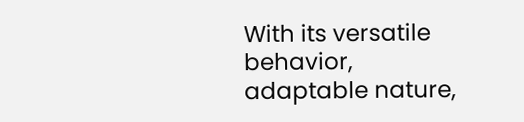With its versatile behavior, adaptable nature,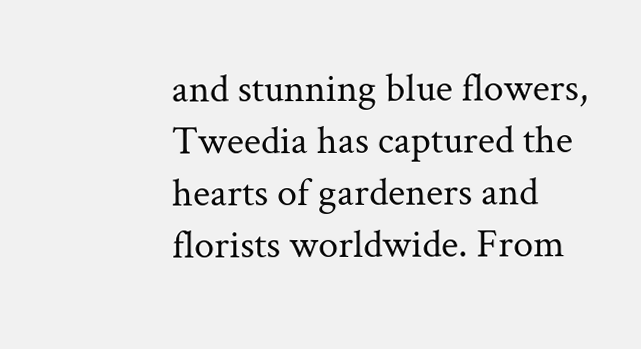and stunning blue flowers, Tweedia has captured the hearts of gardeners and florists worldwide. From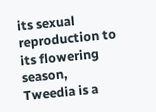its sexual reproduction to its flowering season, Tweedia is a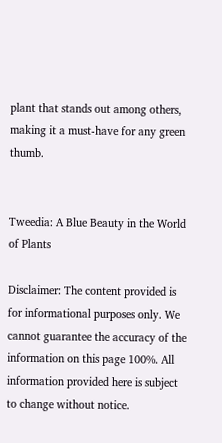plant that stands out among others, making it a must-have for any green thumb.


Tweedia: A Blue Beauty in the World of Plants

Disclaimer: The content provided is for informational purposes only. We cannot guarantee the accuracy of the information on this page 100%. All information provided here is subject to change without notice.